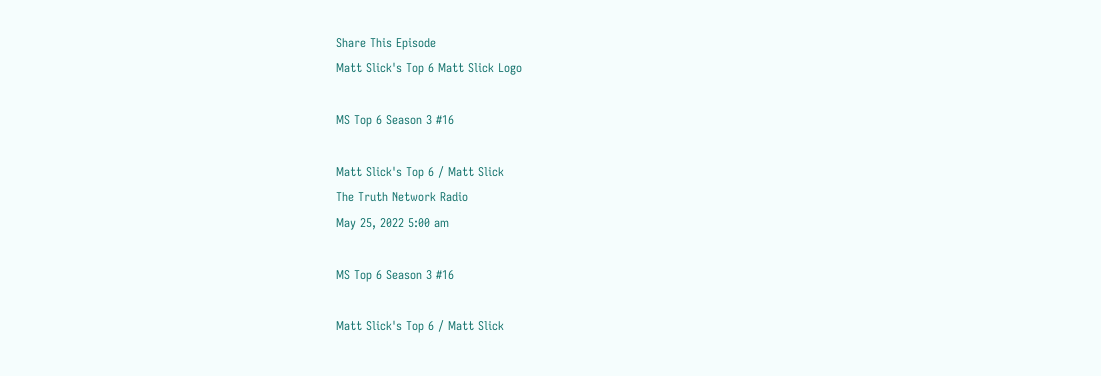Share This Episode
Matt Slick's Top 6 Matt Slick Logo

MS Top 6 Season 3 #16

Matt Slick's Top 6 / Matt Slick
The Truth Network Radio
May 25, 2022 5:00 am

MS Top 6 Season 3 #16

Matt Slick's Top 6 / Matt Slick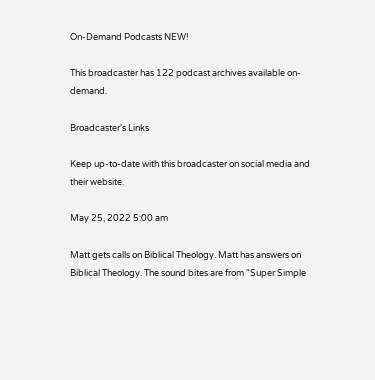On-Demand Podcasts NEW!

This broadcaster has 122 podcast archives available on-demand.

Broadcaster's Links

Keep up-to-date with this broadcaster on social media and their website.

May 25, 2022 5:00 am

Matt gets calls on Biblical Theology. Matt has answers on Biblical Theology. The sound bites are from "Super Simple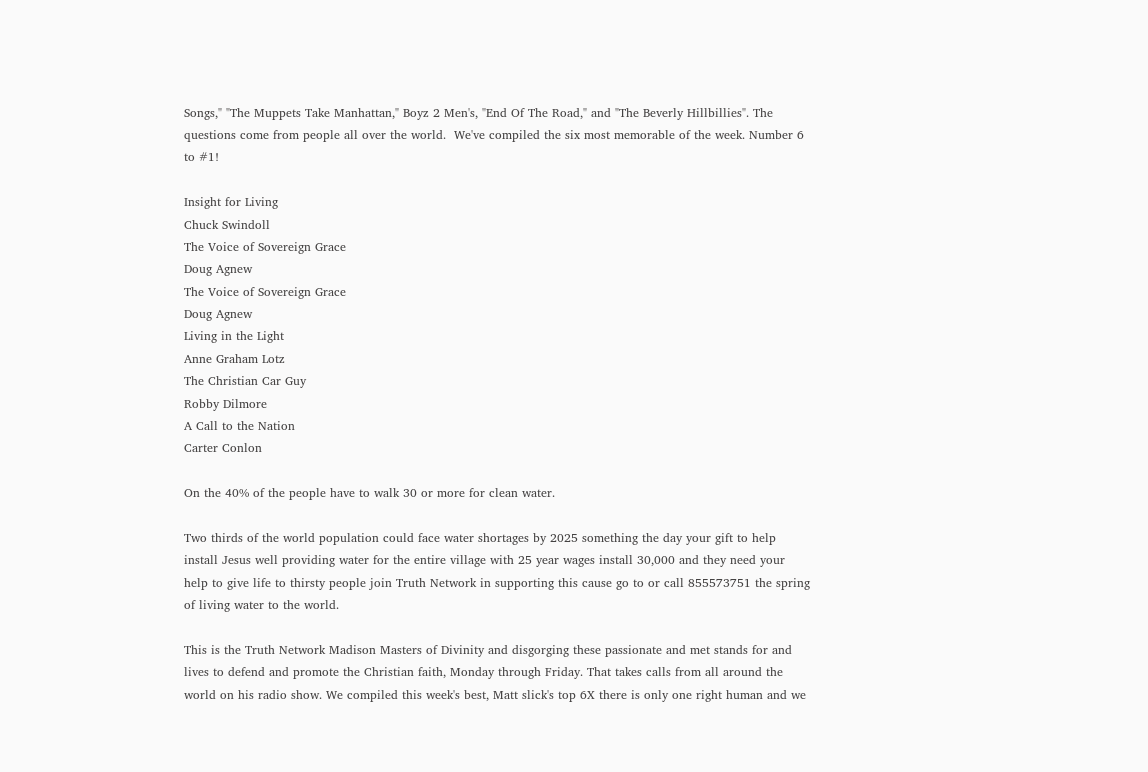Songs," "The Muppets Take Manhattan," Boyz 2 Men's, "End Of The Road," and "The Beverly Hillbillies". The questions come from people all over the world.  We've compiled the six most memorable of the week. Number 6 to #1!

Insight for Living
Chuck Swindoll
The Voice of Sovereign Grace
Doug Agnew
The Voice of Sovereign Grace
Doug Agnew
Living in the Light
Anne Graham Lotz
The Christian Car Guy
Robby Dilmore
A Call to the Nation
Carter Conlon

On the 40% of the people have to walk 30 or more for clean water.

Two thirds of the world population could face water shortages by 2025 something the day your gift to help install Jesus well providing water for the entire village with 25 year wages install 30,000 and they need your help to give life to thirsty people join Truth Network in supporting this cause go to or call 855573751 the spring of living water to the world.

This is the Truth Network Madison Masters of Divinity and disgorging these passionate and met stands for and lives to defend and promote the Christian faith, Monday through Friday. That takes calls from all around the world on his radio show. We compiled this week's best, Matt slick's top 6X there is only one right human and we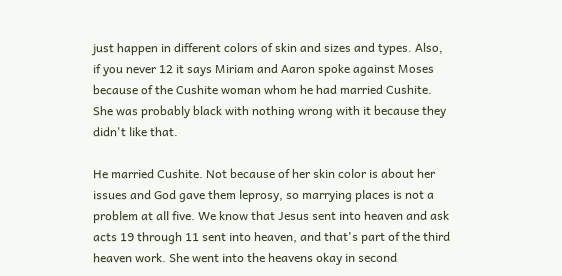just happen in different colors of skin and sizes and types. Also, if you never 12 it says Miriam and Aaron spoke against Moses because of the Cushite woman whom he had married Cushite. She was probably black with nothing wrong with it because they didn't like that.

He married Cushite. Not because of her skin color is about her issues and God gave them leprosy, so marrying places is not a problem at all five. We know that Jesus sent into heaven and ask acts 19 through 11 sent into heaven, and that's part of the third heaven work. She went into the heavens okay in second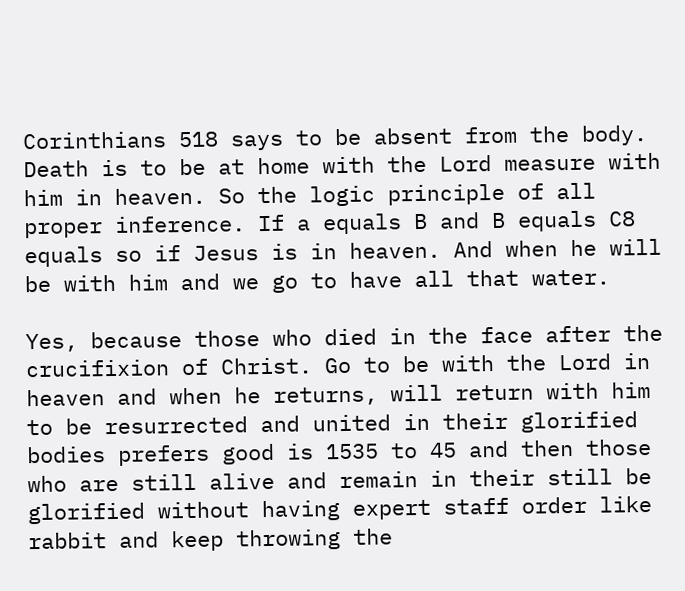Corinthians 518 says to be absent from the body. Death is to be at home with the Lord measure with him in heaven. So the logic principle of all proper inference. If a equals B and B equals C8 equals so if Jesus is in heaven. And when he will be with him and we go to have all that water.

Yes, because those who died in the face after the crucifixion of Christ. Go to be with the Lord in heaven and when he returns, will return with him to be resurrected and united in their glorified bodies prefers good is 1535 to 45 and then those who are still alive and remain in their still be glorified without having expert staff order like rabbit and keep throwing the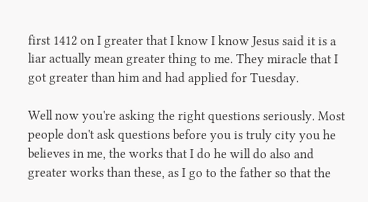first 1412 on I greater that I know I know Jesus said it is a liar actually mean greater thing to me. They miracle that I got greater than him and had applied for Tuesday.

Well now you're asking the right questions seriously. Most people don't ask questions before you is truly city you he believes in me, the works that I do he will do also and greater works than these, as I go to the father so that the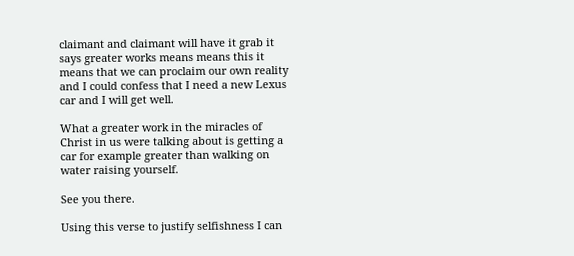claimant and claimant will have it grab it says greater works means means this it means that we can proclaim our own reality and I could confess that I need a new Lexus car and I will get well.

What a greater work in the miracles of Christ in us were talking about is getting a car for example greater than walking on water raising yourself.

See you there.

Using this verse to justify selfishness I can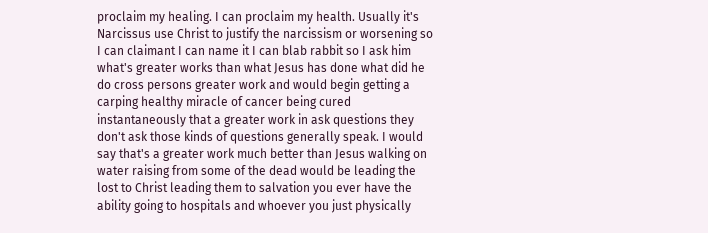proclaim my healing. I can proclaim my health. Usually it's Narcissus use Christ to justify the narcissism or worsening so I can claimant I can name it I can blab rabbit so I ask him what's greater works than what Jesus has done what did he do cross persons greater work and would begin getting a carping healthy miracle of cancer being cured instantaneously that a greater work in ask questions they don't ask those kinds of questions generally speak. I would say that's a greater work much better than Jesus walking on water raising from some of the dead would be leading the lost to Christ leading them to salvation you ever have the ability going to hospitals and whoever you just physically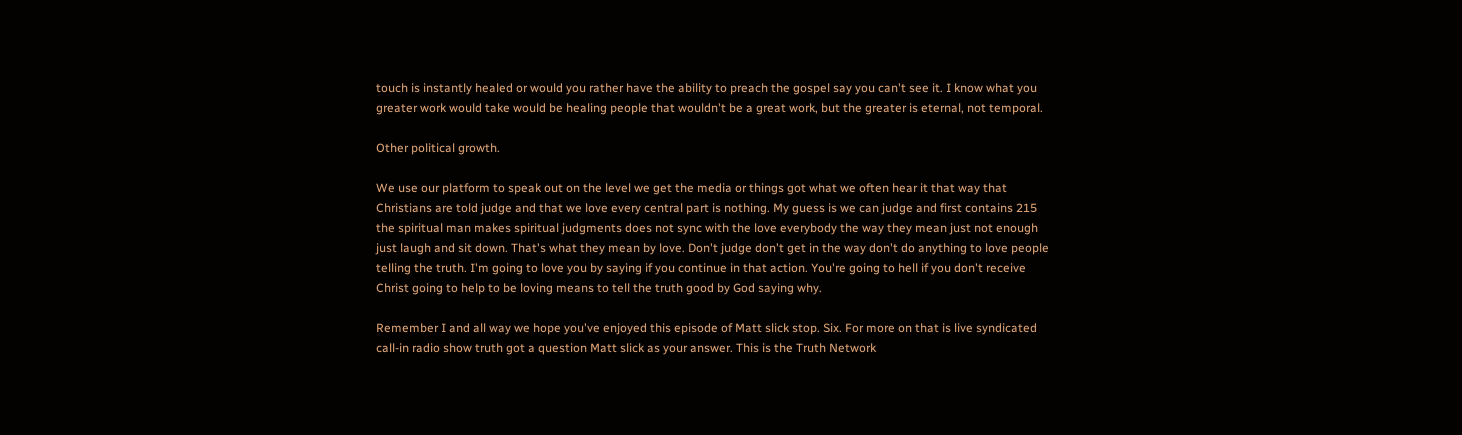touch is instantly healed or would you rather have the ability to preach the gospel say you can't see it. I know what you greater work would take would be healing people that wouldn't be a great work, but the greater is eternal, not temporal.

Other political growth.

We use our platform to speak out on the level we get the media or things got what we often hear it that way that Christians are told judge and that we love every central part is nothing. My guess is we can judge and first contains 215 the spiritual man makes spiritual judgments does not sync with the love everybody the way they mean just not enough just laugh and sit down. That's what they mean by love. Don't judge don't get in the way don't do anything to love people telling the truth. I'm going to love you by saying if you continue in that action. You're going to hell if you don't receive Christ going to help to be loving means to tell the truth good by God saying why.

Remember I and all way we hope you've enjoyed this episode of Matt slick stop. Six. For more on that is live syndicated call-in radio show truth got a question Matt slick as your answer. This is the Truth Network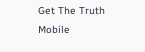Get The Truth Mobile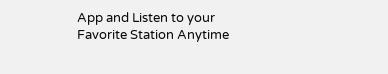App and Listen to your Favorite Station Anytime